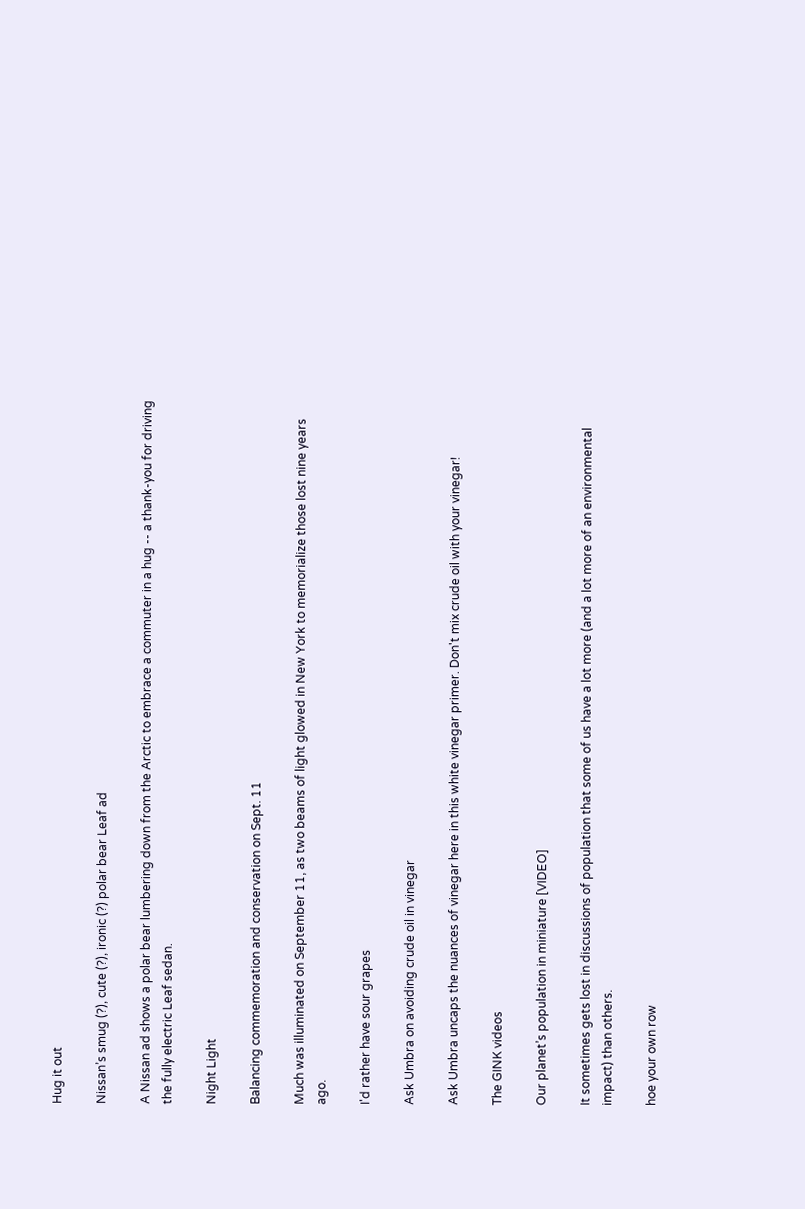Hug it out

Nissan’s smug (?), cute (?), ironic (?) polar bear Leaf ad

A Nissan ad shows a polar bear lumbering down from the Arctic to embrace a commuter in a hug -- a thank-you for driving the fully electric Leaf sedan.

Night Light

Balancing commemoration and conservation on Sept. 11

Much was illuminated on September 11, as two beams of light glowed in New York to memorialize those lost nine years ago.

I'd rather have sour grapes

Ask Umbra on avoiding crude oil in vinegar

Ask Umbra uncaps the nuances of vinegar here in this white vinegar primer. Don't mix crude oil with your vinegar!

The GINK videos

Our planet’s population in miniature [VIDEO]

It sometimes gets lost in discussions of population that some of us have a lot more (and a lot more of an environmental impact) than others.

hoe your own row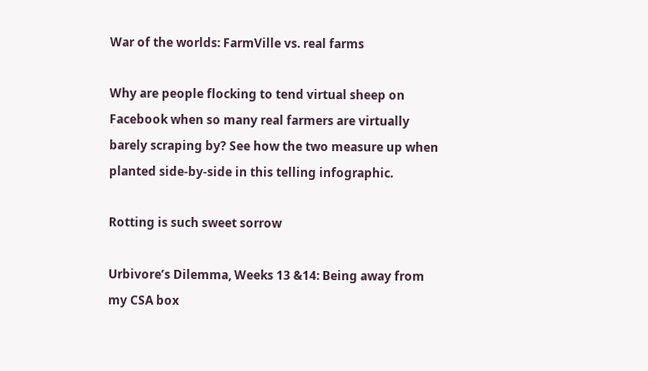War of the worlds: FarmVille vs. real farms

Why are people flocking to tend virtual sheep on Facebook when so many real farmers are virtually barely scraping by? See how the two measure up when planted side-by-side in this telling infographic.

Rotting is such sweet sorrow

Urbivore’s Dilemma, Weeks 13 &14: Being away from my CSA box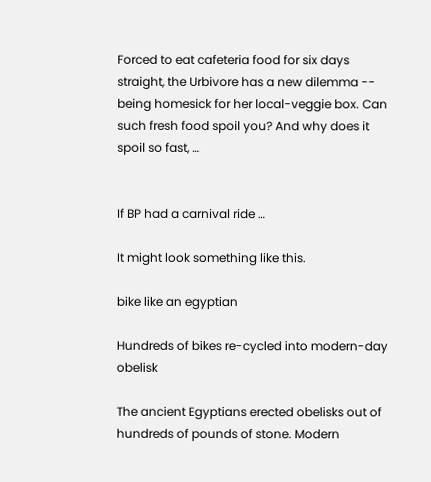Forced to eat cafeteria food for six days straight, the Urbivore has a new dilemma -- being homesick for her local-veggie box. Can such fresh food spoil you? And why does it spoil so fast, …


If BP had a carnival ride …

It might look something like this.

bike like an egyptian

Hundreds of bikes re-cycled into modern-day obelisk

The ancient Egyptians erected obelisks out of hundreds of pounds of stone. Modern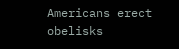Americans erect obelisks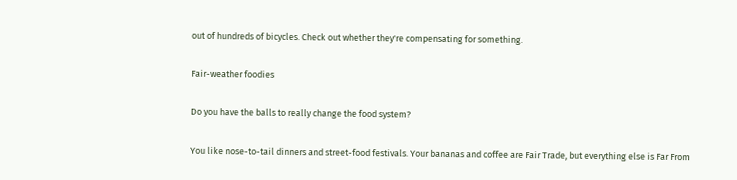out of hundreds of bicycles. Check out whether they're compensating for something.

Fair-weather foodies

Do you have the balls to really change the food system?

You like nose-to-tail dinners and street-food festivals. Your bananas and coffee are Fair Trade, but everything else is Far From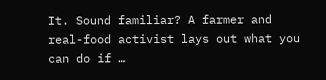It. Sound familiar? A farmer and real-food activist lays out what you can do if …